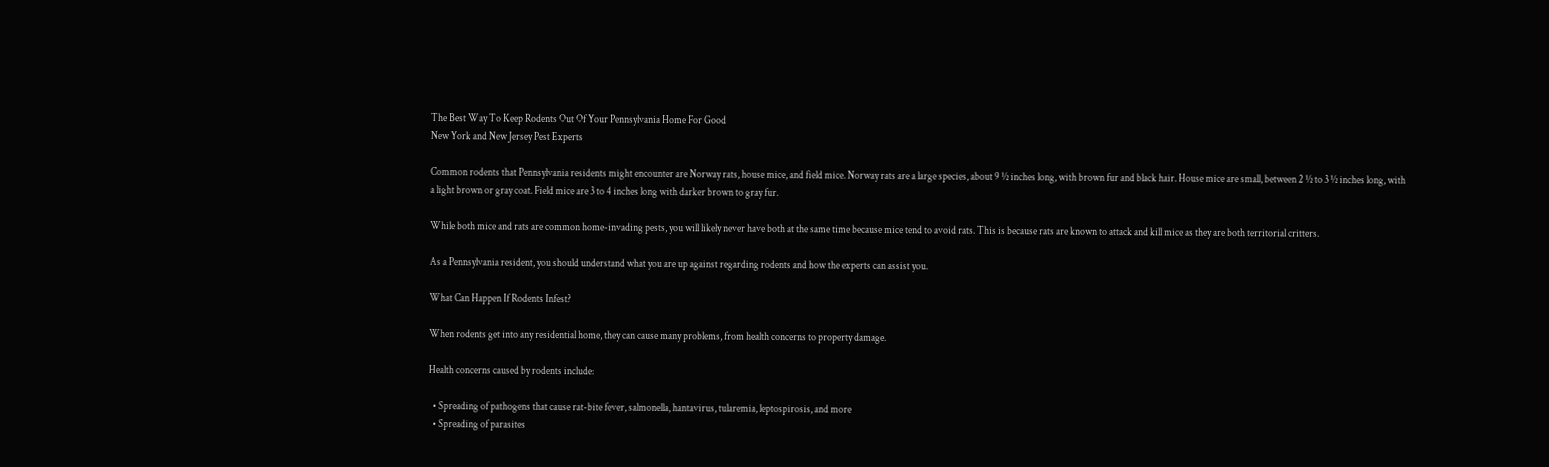The Best Way To Keep Rodents Out Of Your Pennsylvania Home For Good
New York and New Jersey Pest Experts

Common rodents that Pennsylvania residents might encounter are Norway rats, house mice, and field mice. Norway rats are a large species, about 9 ½ inches long, with brown fur and black hair. House mice are small, between 2 ½ to 3 ½ inches long, with a light brown or gray coat. Field mice are 3 to 4 inches long with darker brown to gray fur.

While both mice and rats are common home-invading pests, you will likely never have both at the same time because mice tend to avoid rats. This is because rats are known to attack and kill mice as they are both territorial critters.

As a Pennsylvania resident, you should understand what you are up against regarding rodents and how the experts can assist you.

What Can Happen If Rodents Infest?

When rodents get into any residential home, they can cause many problems, from health concerns to property damage.

Health concerns caused by rodents include:

  • Spreading of pathogens that cause rat-bite fever, salmonella, hantavirus, tularemia, leptospirosis, and more
  • Spreading of parasites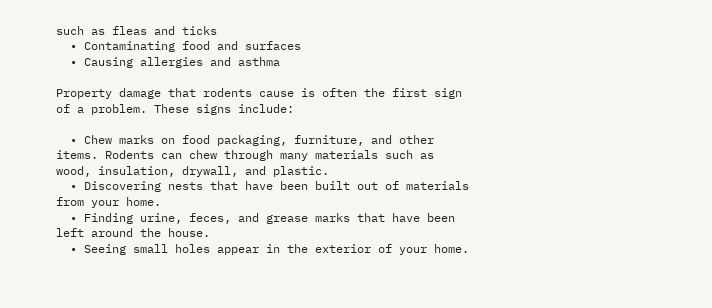such as fleas and ticks
  • Contaminating food and surfaces
  • Causing allergies and asthma

Property damage that rodents cause is often the first sign of a problem. These signs include:

  • Chew marks on food packaging, furniture, and other items. Rodents can chew through many materials such as wood, insulation, drywall, and plastic.
  • Discovering nests that have been built out of materials from your home.
  • Finding urine, feces, and grease marks that have been left around the house.
  • Seeing small holes appear in the exterior of your home.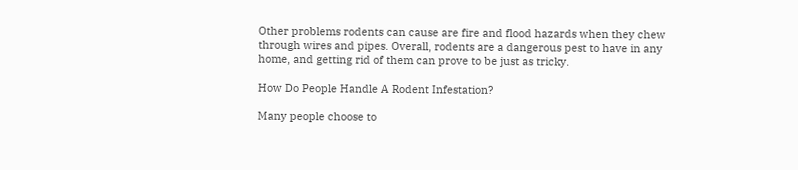Other problems rodents can cause are fire and flood hazards when they chew through wires and pipes. Overall, rodents are a dangerous pest to have in any home, and getting rid of them can prove to be just as tricky.

How Do People Handle A Rodent Infestation?

Many people choose to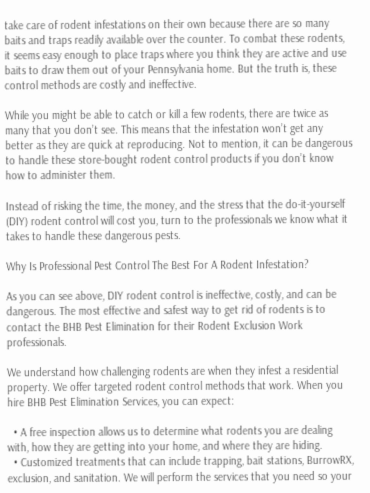take care of rodent infestations on their own because there are so many baits and traps readily available over the counter. To combat these rodents, it seems easy enough to place traps where you think they are active and use baits to draw them out of your Pennsylvania home. But the truth is, these control methods are costly and ineffective.

While you might be able to catch or kill a few rodents, there are twice as many that you don’t see. This means that the infestation won’t get any better as they are quick at reproducing. Not to mention, it can be dangerous to handle these store-bought rodent control products if you don’t know how to administer them.

Instead of risking the time, the money, and the stress that the do-it-yourself (DIY) rodent control will cost you, turn to the professionals we know what it takes to handle these dangerous pests.

Why Is Professional Pest Control The Best For A Rodent Infestation?

As you can see above, DIY rodent control is ineffective, costly, and can be dangerous. The most effective and safest way to get rid of rodents is to contact the BHB Pest Elimination for their Rodent Exclusion Work professionals.

We understand how challenging rodents are when they infest a residential property. We offer targeted rodent control methods that work. When you hire BHB Pest Elimination Services, you can expect:

  • A free inspection allows us to determine what rodents you are dealing with, how they are getting into your home, and where they are hiding.
  • Customized treatments that can include trapping, bait stations, BurrowRX, exclusion, and sanitation. We will perform the services that you need so your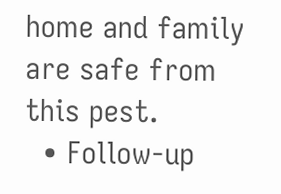home and family are safe from this pest.
  • Follow-up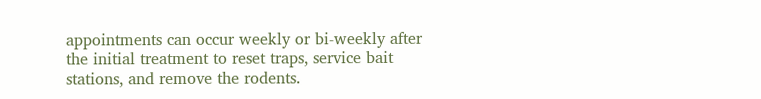appointments can occur weekly or bi-weekly after the initial treatment to reset traps, service bait stations, and remove the rodents.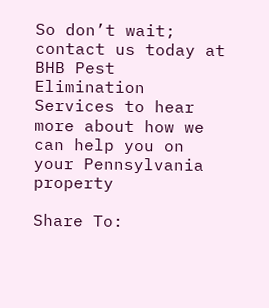So don’t wait; contact us today at BHB Pest Elimination Services to hear more about how we can help you on your Pennsylvania property

Share To: